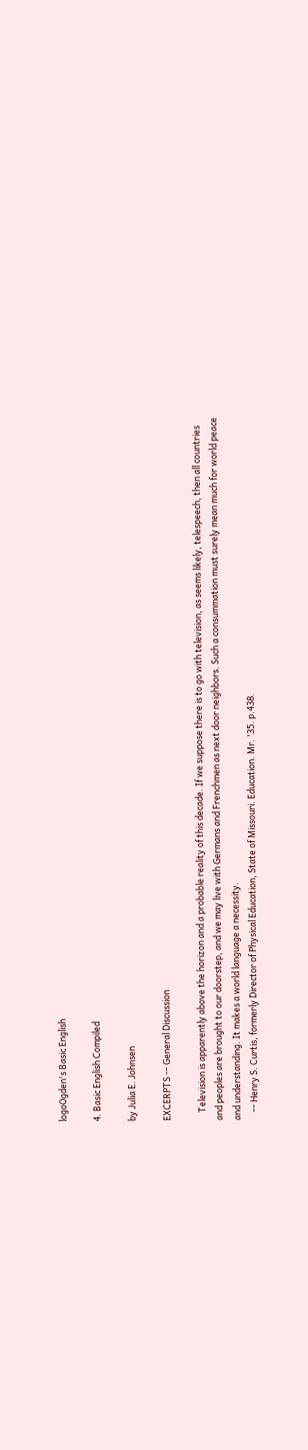logoOgden's Basic English

4. Basic English Compiled

by Julia E. Johnsen

EXCERPTS -- General Discussion

    Television is apparently above the horizon and a probable reality of this decade. If we suppose there is to go with television, as seems likely, telespeech, then all countries and peoples are brought to our doorstep, and we may live with Germans and Frenchmen as next door neighbors. Such a consummation must surely mean much for world peace and understanding. It makes a world language a necessity.
    -- Henry S. Curtis, formerly Director of Physical Education, State of Missouri. Education. Mr. '35. p.438.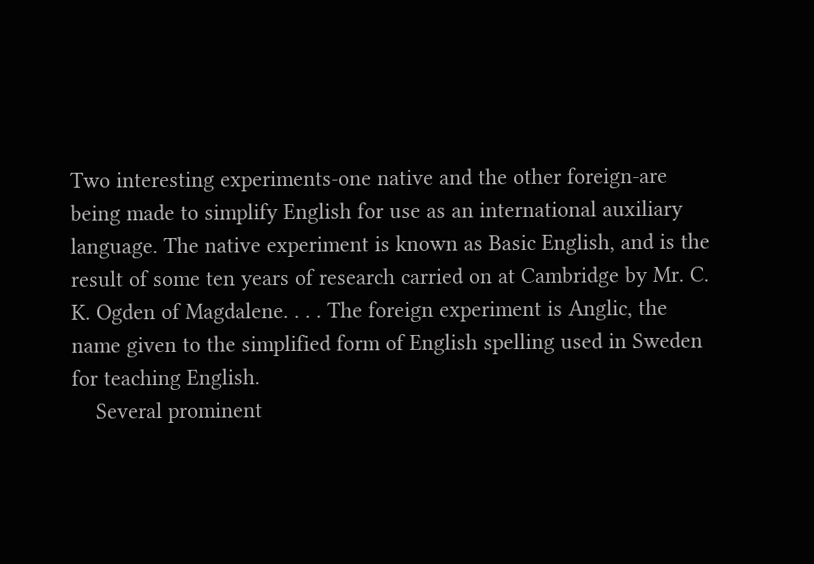Two interesting experiments-one native and the other foreign-are being made to simplify English for use as an international auxiliary language. The native experiment is known as Basic English, and is the result of some ten years of research carried on at Cambridge by Mr. C. K. Ogden of Magdalene. . . . The foreign experiment is Anglic, the name given to the simplified form of English spelling used in Sweden for teaching English.
    Several prominent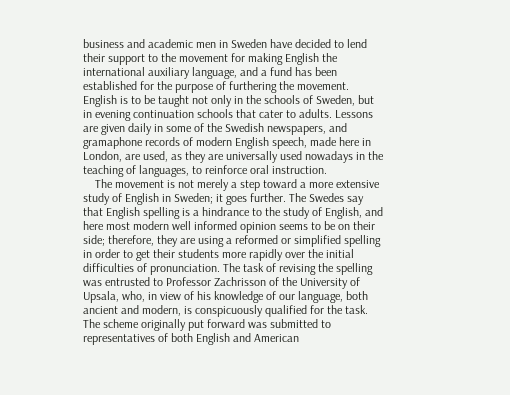business and academic men in Sweden have decided to lend their support to the movement for making English the international auxiliary language, and a fund has been established for the purpose of furthering the movement. English is to be taught not only in the schools of Sweden, but in evening continuation schools that cater to adults. Lessons are given daily in some of the Swedish newspapers, and gramaphone records of modern English speech, made here in London, are used, as they are universally used nowadays in the teaching of languages, to reinforce oral instruction.
    The movement is not merely a step toward a more extensive study of English in Sweden; it goes further. The Swedes say that English spelling is a hindrance to the study of English, and here most modern well informed opinion seems to be on their side; therefore, they are using a reformed or simplified spelling in order to get their students more rapidly over the initial difficulties of pronunciation. The task of revising the spelling was entrusted to Professor Zachrisson of the University of Upsala, who, in view of his knowledge of our language, both ancient and modern, is conspicuously qualified for the task. The scheme originally put forward was submitted to representatives of both English and American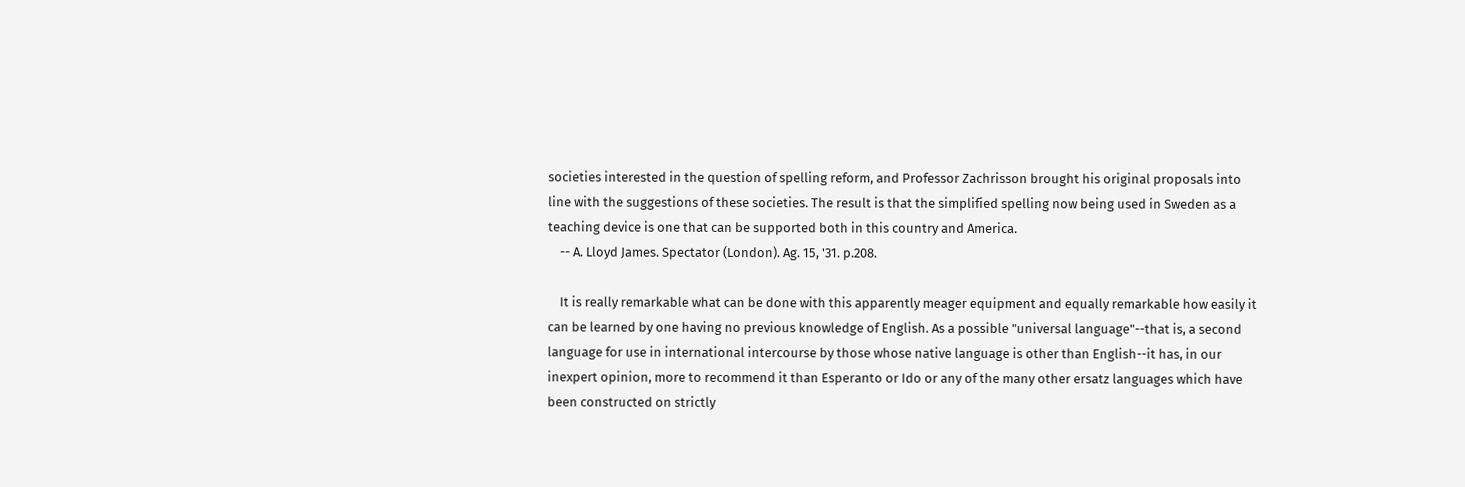societies interested in the question of spelling reform, and Professor Zachrisson brought his original proposals into line with the suggestions of these societies. The result is that the simplified spelling now being used in Sweden as a teaching device is one that can be supported both in this country and America.
    -- A. Lloyd James. Spectator (London). Ag. 15, '31. p.208.

    It is really remarkable what can be done with this apparently meager equipment and equally remarkable how easily it can be learned by one having no previous knowledge of English. As a possible "universal language"--that is, a second language for use in international intercourse by those whose native language is other than English--it has, in our inexpert opinion, more to recommend it than Esperanto or Ido or any of the many other ersatz languages which have been constructed on strictly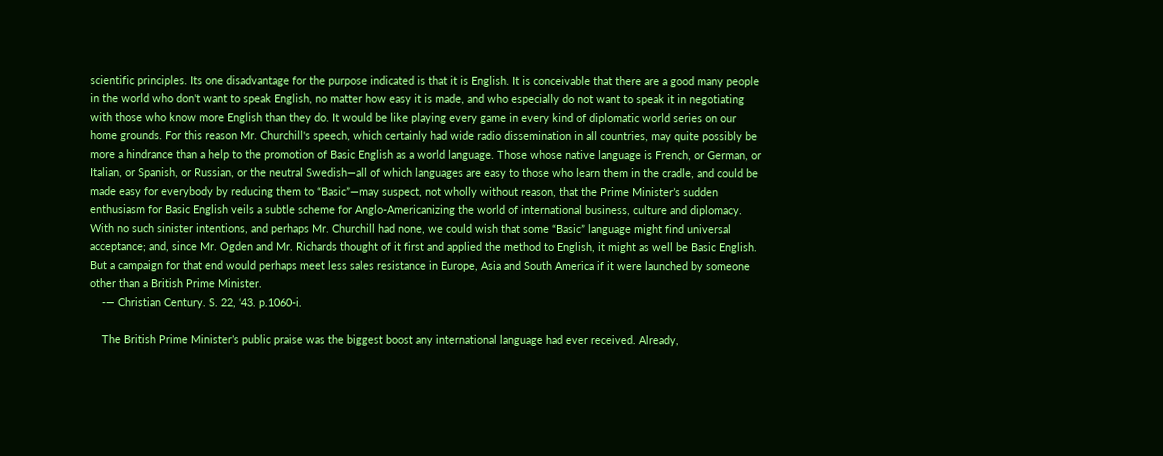scientific principles. Its one disadvantage for the purpose indicated is that it is English. It is conceivable that there are a good many people in the world who don't want to speak English, no matter how easy it is made, and who especially do not want to speak it in negotiating with those who know more English than they do. It would be like playing every game in every kind of diplomatic world series on our home grounds. For this reason Mr. Churchill's speech, which certainly had wide radio dissemination in all countries, may quite possibly be more a hindrance than a help to the promotion of Basic English as a world language. Those whose native language is French, or German, or Italian, or Spanish, or Russian, or the neutral Swedish—all of which languages are easy to those who learn them in the cradle, and could be made easy for everybody by reducing them to “Basic”—may suspect, not wholly without reason, that the Prime Minister’s sudden enthusiasm for Basic English veils a subtle scheme for Anglo-Americanizing the world of international business, culture and diplomacy. With no such sinister intentions, and perhaps Mr. Churchill had none, we could wish that some “Basic” language might find universal acceptance; and, since Mr. Ogden and Mr. Richards thought of it first and applied the method to English, it might as well be Basic English. But a campaign for that end would perhaps meet less sales resistance in Europe, Asia and South America if it were launched by someone other than a British Prime Minister.
    -— Christian Century. S. 22, ‘43. p.1060-i.

    The British Prime Minister’s public praise was the biggest boost any international language had ever received. Already,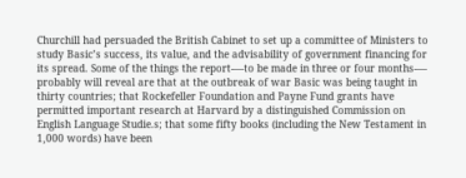Churchill had persuaded the British Cabinet to set up a committee of Ministers to study Basic’s success, its value, and the advisability of government financing for its spread. Some of the things the report-—to be made in three or four months-— probably will reveal are that at the outbreak of war Basic was being taught in thirty countries; that Rockefeller Foundation and Payne Fund grants have permitted important research at Harvard by a distinguished Commission on English Language Studie.s; that some fifty books (including the New Testament in 1,000 words) have been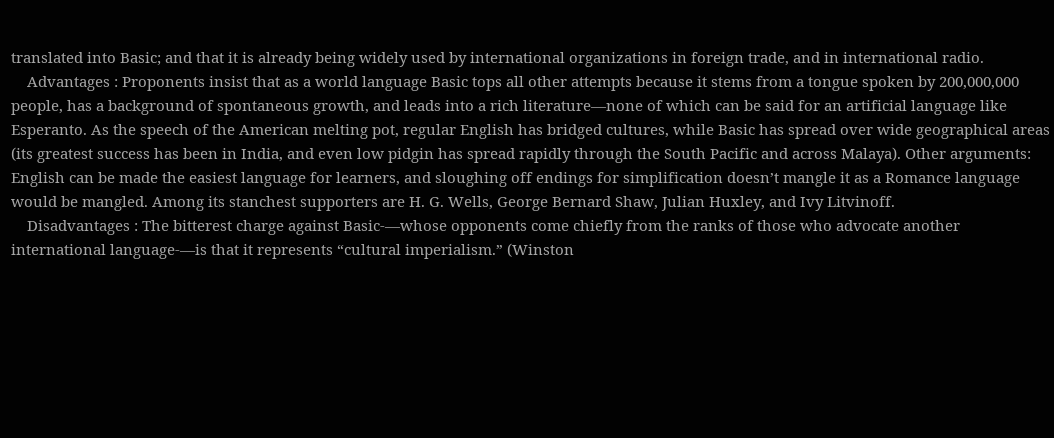translated into Basic; and that it is already being widely used by international organizations in foreign trade, and in international radio.
    Advantages : Proponents insist that as a world language Basic tops all other attempts because it stems from a tongue spoken by 200,000,000 people, has a background of spontaneous growth, and leads into a rich literature—none of which can be said for an artificial language like Esperanto. As the speech of the American melting pot, regular English has bridged cultures, while Basic has spread over wide geographical areas (its greatest success has been in India, and even low pidgin has spread rapidly through the South Pacific and across Malaya). Other arguments: English can be made the easiest language for learners, and sloughing off endings for simplification doesn’t mangle it as a Romance language would be mangled. Among its stanchest supporters are H. G. Wells, George Bernard Shaw, Julian Huxley, and Ivy Litvinoff.
    Disadvantages : The bitterest charge against Basic-—whose opponents come chiefly from the ranks of those who advocate another international language-—is that it represents “cultural imperialism.” (Winston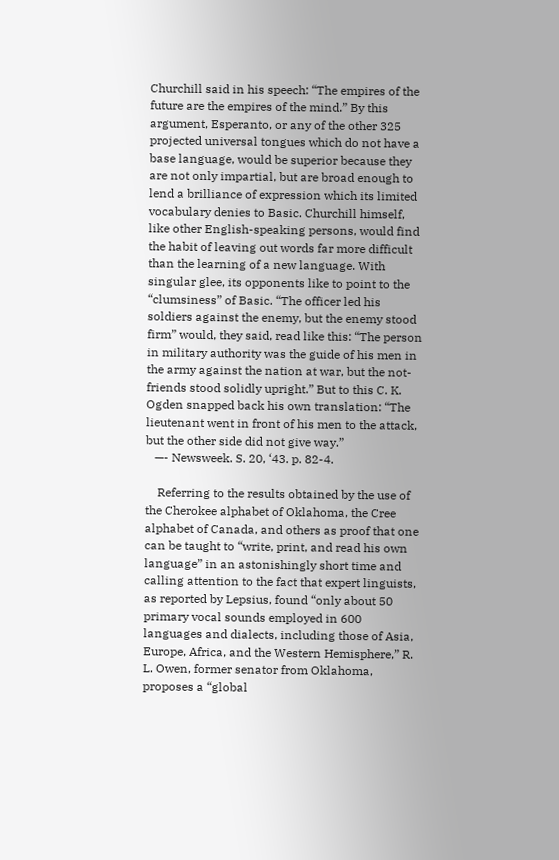Churchill said in his speech: “The empires of the future are the empires of the mind.” By this argument, Esperanto, or any of the other 325 projected universal tongues which do not have a base language, would be superior because they are not only impartial, but are broad enough to lend a brilliance of expression which its limited vocabulary denies to Basic. Churchill himself, like other English-speaking persons, would find the habit of leaving out words far more difficult than the learning of a new language. With singular glee, its opponents like to point to the “clumsiness” of Basic. “The officer led his soldiers against the enemy, but the enemy stood firm” would, they said, read like this: “The person in military authority was the guide of his men in the army against the nation at war, but the not-friends stood solidly upright.” But to this C. K. Ogden snapped back his own translation: “The lieutenant went in front of his men to the attack, but the other side did not give way.”
   —- Newsweek. S. 20, ‘43. p. 82-4.

    Referring to the results obtained by the use of the Cherokee alphabet of Oklahoma, the Cree alphabet of Canada, and others as proof that one can be taught to “write, print, and read his own language” in an astonishingly short time and calling attention to the fact that expert linguists, as reported by Lepsius, found “only about 50 primary vocal sounds employed in 600 languages and dialects, including those of Asia, Europe, Africa, and the Western Hemisphere,” R. L. Owen, former senator from Oklahoma, proposes a “global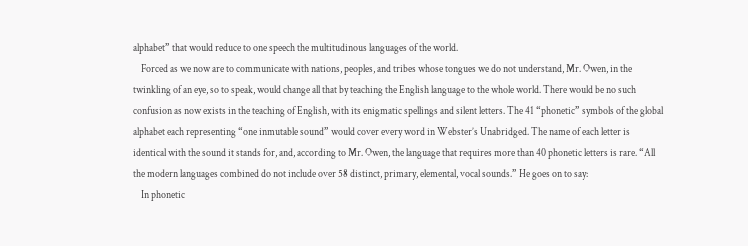alphabet” that would reduce to one speech the multitudinous languages of the world.
    Forced as we now are to communicate with nations, peoples, and tribes whose tongues we do not understand, Mr. Owen, in the twinkling of an eye, so to speak, would change all that by teaching the English language to the whole world. There would be no such confusion as now exists in the teaching of English, with its enigmatic spellings and silent letters. The 41 “phonetic” symbols of the global alphabet each representing “one inmutable sound” would cover every word in Webster’s Unabridged. The name of each letter is identical with the sound it stands for, and, according to Mr. Owen, the language that requires more than 40 phonetic letters is rare. “All the modern languages combined do not include over 58 distinct, primary, elemental, vocal sounds.” He goes on to say:
    In phonetic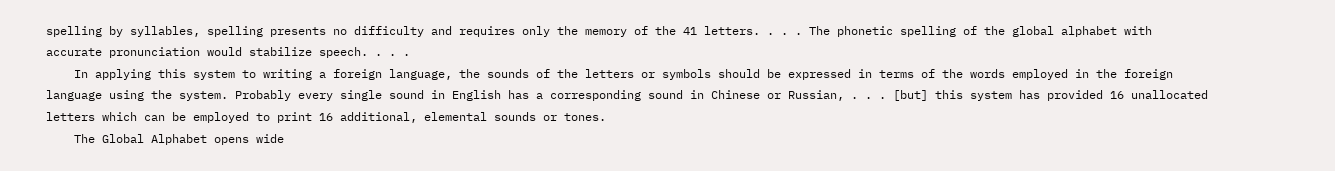spelling by syllables, spelling presents no difficulty and requires only the memory of the 41 letters. . . . The phonetic spelling of the global alphabet with accurate pronunciation would stabilize speech. . . .
    In applying this system to writing a foreign language, the sounds of the letters or symbols should be expressed in terms of the words employed in the foreign language using the system. Probably every single sound in English has a corresponding sound in Chinese or Russian, . . . [but] this system has provided 16 unallocated letters which can be employed to print 16 additional, elemental sounds or tones.
    The Global Alphabet opens wide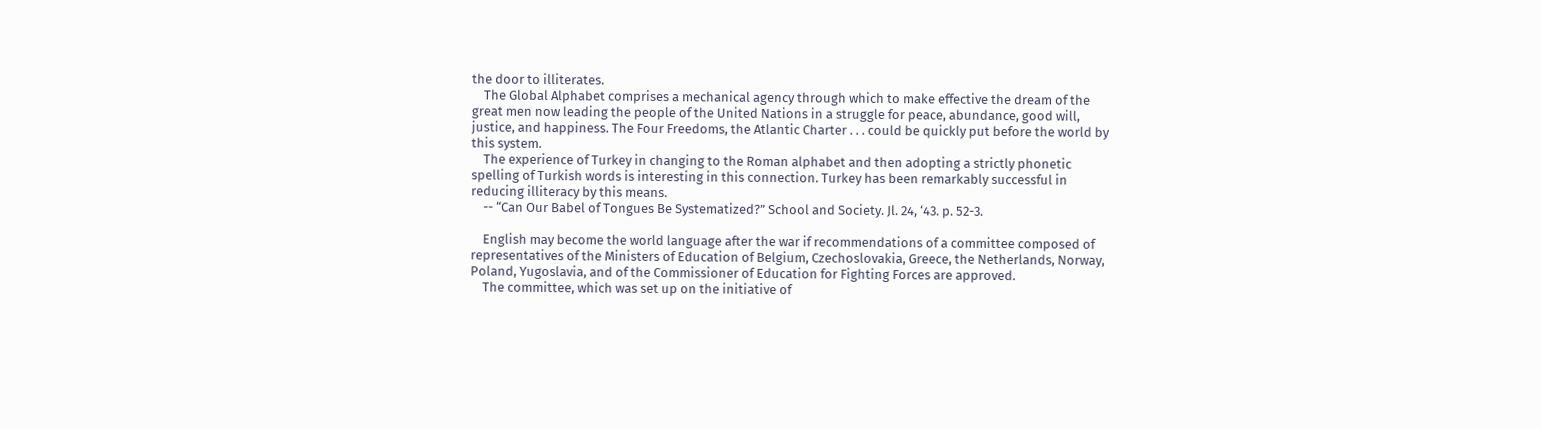the door to illiterates.
    The Global Alphabet comprises a mechanical agency through which to make effective the dream of the great men now leading the people of the United Nations in a struggle for peace, abundance, good will, justice, and happiness. The Four Freedoms, the Atlantic Charter . . . could be quickly put before the world by this system.
    The experience of Turkey in changing to the Roman alphabet and then adopting a strictly phonetic spelling of Turkish words is interesting in this connection. Turkey has been remarkably successful in reducing illiteracy by this means.
    -- “Can Our Babel of Tongues Be Systematized?” School and Society. Jl. 24, ‘43. p. 52-3.

    English may become the world language after the war if recommendations of a committee composed of representatives of the Ministers of Education of Belgium, Czechoslovakia, Greece, the Netherlands, Norway, Poland, Yugoslavia, and of the Commissioner of Education for Fighting Forces are approved.
    The committee, which was set up on the initiative of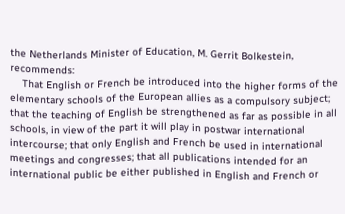the Netherlands Minister of Education, M. Gerrit Bolkestein, recommends:
    That English or French be introduced into the higher forms of the elementary schools of the European allies as a compulsory subject; that the teaching of English be strengthened as far as possible in all schools, in view of the part it will play in postwar international intercourse; that only English and French be used in international meetings and congresses; that all publications intended for an international public be either published in English and French or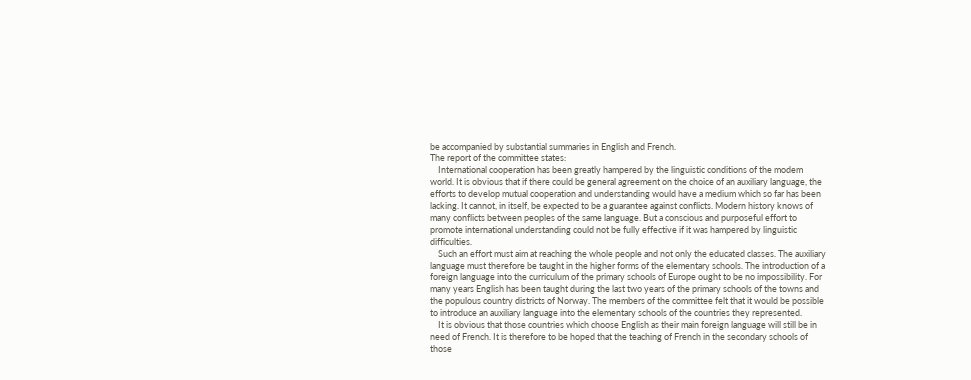be accompanied by substantial summaries in English and French.
The report of the committee states:
    International cooperation has been greatly hampered by the linguistic conditions of the modem world. It is obvious that if there could be general agreement on the choice of an auxiliary language, the efforts to develop mutual cooperation and understanding would have a medium which so far has been lacking. It cannot, in itself, be expected to be a guarantee against conflicts. Modern history knows of many conflicts between peoples of the same language. But a conscious and purposeful effort to promote international understanding could not be fully effective if it was hampered by linguistic difficulties.
    Such an effort must aim at reaching the whole people and not only the educated classes. The auxiliary language must therefore be taught in the higher forms of the elementary schools. The introduction of a foreign language into the curriculum of the primary schools of Europe ought to be no impossibility. For many years English has been taught during the last two years of the primary schools of the towns and the populous country districts of Norway. The members of the committee felt that it would be possible to introduce an auxiliary language into the elementary schools of the countries they represented.
    It is obvious that those countries which choose English as their main foreign language will still be in need of French. It is therefore to be hoped that the teaching of French in the secondary schools of those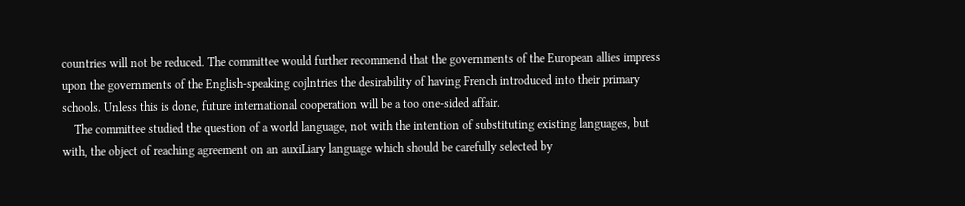countries will not be reduced. The committee would further recommend that the governments of the European allies impress upon the governments of the English-speaking cojlntries the desirability of having French introduced into their primary schools. Unless this is done, future international cooperation will be a too one-sided affair.
    The committee studied the question of a world language, not with the intention of substituting existing languages, but with, the object of reaching agreement on an auxiLiary language which should be carefully selected by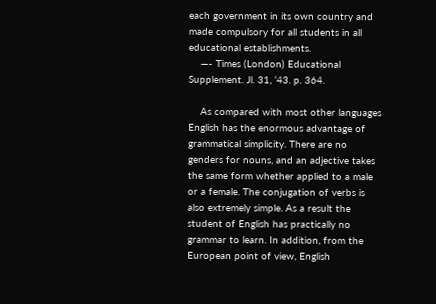each government in its own country and made compulsory for all students in all educational establishments.
    —- Times (London) Educational Supplement. Jl. 31, ‘43. p. 364.

    As compared with most other languages English has the enormous advantage of grammatical simplicity. There are no genders for nouns, and an adjective takes the same form whether applied to a male or a female. The conjugation of verbs is also extremely simple. As a result the student of English has practically no grammar to learn. In addition, from the European point of view, English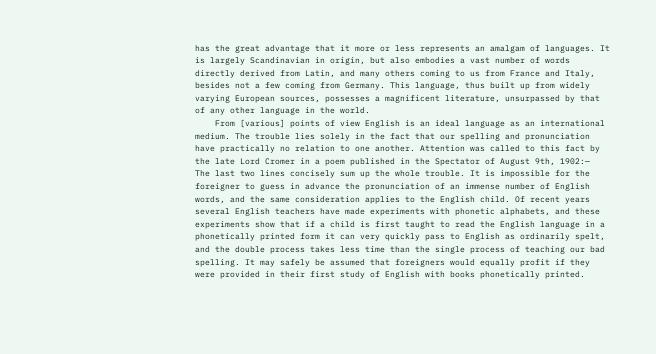has the great advantage that it more or less represents an amalgam of languages. It is largely Scandinavian in origin, but also embodies a vast number of words directly derived from Latin, and many others coming to us from France and Italy, besides not a few coming from Germany. This language, thus built up from widely varying European sources, possesses a magnificent literature, unsurpassed by that of any other language in the world.
    From [various] points of view English is an ideal language as an international medium. The trouble lies solely in the fact that our spelling and pronunciation have practically no relation to one another. Attention was called to this fact by the late Lord Cromer in a poem published in the Spectator of August 9th, 1902:—
The last two lines concisely sum up the whole trouble. It is impossible for the foreigner to guess in advance the pronunciation of an immense number of English words, and the same consideration applies to the English child. Of recent years several English teachers have made experiments with phonetic alphabets, and these experiments show that if a child is first taught to read the English language in a phonetically printed form it can very quickly pass to English as ordinarily spelt, and the double process takes less time than the single process of teaching our bad spelling. It may safely be assumed that foreigners would equally profit if they were provided in their first study of English with books phonetically printed.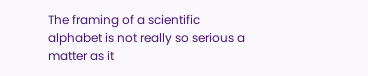The framing of a scientific alphabet is not really so serious a matter as it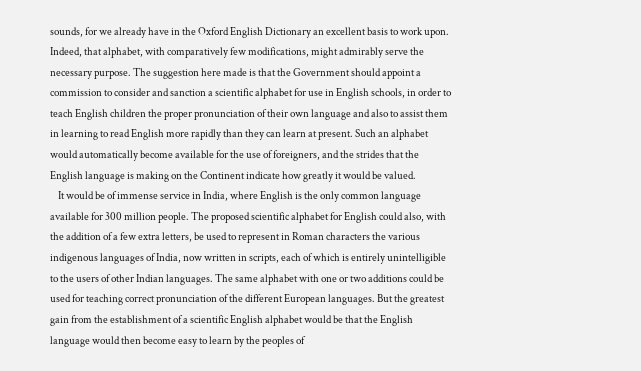sounds, for we already have in the Oxford English Dictionary an excellent basis to work upon. Indeed, that alphabet, with comparatively few modifications, might admirably serve the necessary purpose. The suggestion here made is that the Government should appoint a commission to consider and sanction a scientific alphabet for use in English schools, in order to teach English children the proper pronunciation of their own language and also to assist them in learning to read English more rapidly than they can learn at present. Such an alphabet would automatically become available for the use of foreigners, and the strides that the English language is making on the Continent indicate how greatly it would be valued.
    It would be of immense service in India, where English is the only common language available for 300 million people. The proposed scientific alphabet for English could also, with the addition of a few extra letters, be used to represent in Roman characters the various indigenous languages of India, now written in scripts, each of which is entirely unintelligible to the users of other Indian languages. The same alphabet with one or two additions could be used for teaching correct pronunciation of the different European languages. But the greatest gain from the establishment of a scientific English alphabet would be that the English language would then become easy to learn by the peoples of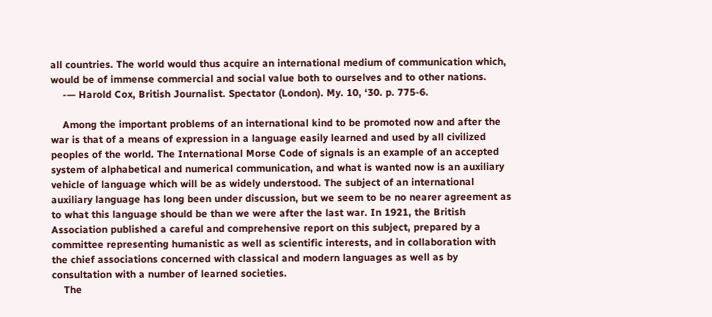all countries. The world would thus acquire an international medium of communication which, would be of immense commercial and social value both to ourselves and to other nations.
    -— Harold Cox, British Journalist. Spectator (London). My. 10, ‘30. p. 775-6.

    Among the important problems of an international kind to be promoted now and after the war is that of a means of expression in a language easily learned and used by all civilized peoples of the world. The International Morse Code of signals is an example of an accepted system of alphabetical and numerical communication, and what is wanted now is an auxiliary vehicle of language which will be as widely understood. The subject of an international auxiliary language has long been under discussion, but we seem to be no nearer agreement as to what this language should be than we were after the last war. In 1921, the British Association published a careful and comprehensive report on this subject, prepared by a committee representing humanistic as well as scientific interests, and in collaboration with the chief associations concerned with classical and modern languages as well as by consultation with a number of learned societies.
    The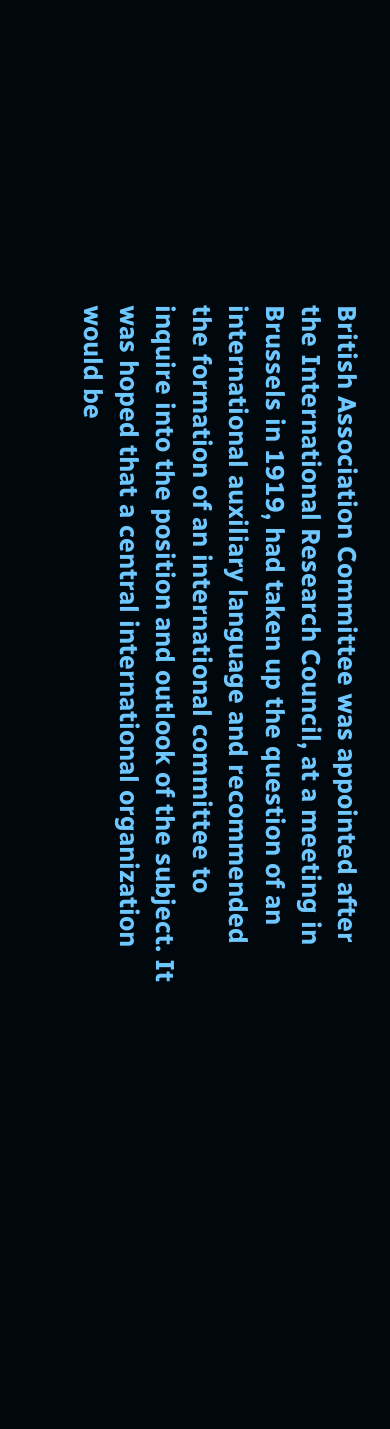British Association Committee was appointed after the International Research Council, at a meeting in Brussels in 1919, had taken up the question of an international auxiliary language and recommended the formation of an international committee to inquire into the position and outlook of the subject. It was hoped that a central international organization would be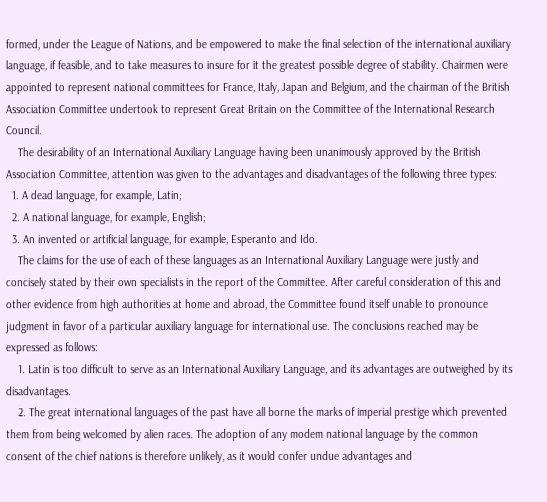formed, under the League of Nations, and be empowered to make the final selection of the international auxiliary language, if feasible, and to take measures to insure for it the greatest possible degree of stability. Chairmen were appointed to represent national committees for France, Italy, Japan and Belgium, and the chairman of the British Association Committee undertook to represent Great Britain on the Committee of the International Research Council.
    The desirability of an International Auxiliary Language having been unanimously approved by the British Association Committee, attention was given to the advantages and disadvantages of the following three types:
  1. A dead language, for example, Latin;
  2. A national language, for example, English;
  3. An invented or artificial language, for example, Esperanto and Ido.
    The claims for the use of each of these languages as an International Auxiliary Language were justly and concisely stated by their own specialists in the report of the Committee. After careful consideration of this and other evidence from high authorities at home and abroad, the Committee found itself unable to pronounce judgment in favor of a particular auxiliary language for international use. The conclusions reached may be expressed as follows:
    1. Latin is too difficult to serve as an International Auxiliary Language, and its advantages are outweighed by its disadvantages.
    2. The great international languages of the past have all borne the marks of imperial prestige which prevented them from being welcomed by alien races. The adoption of any modem national language by the common consent of the chief nations is therefore unlikely, as it would confer undue advantages and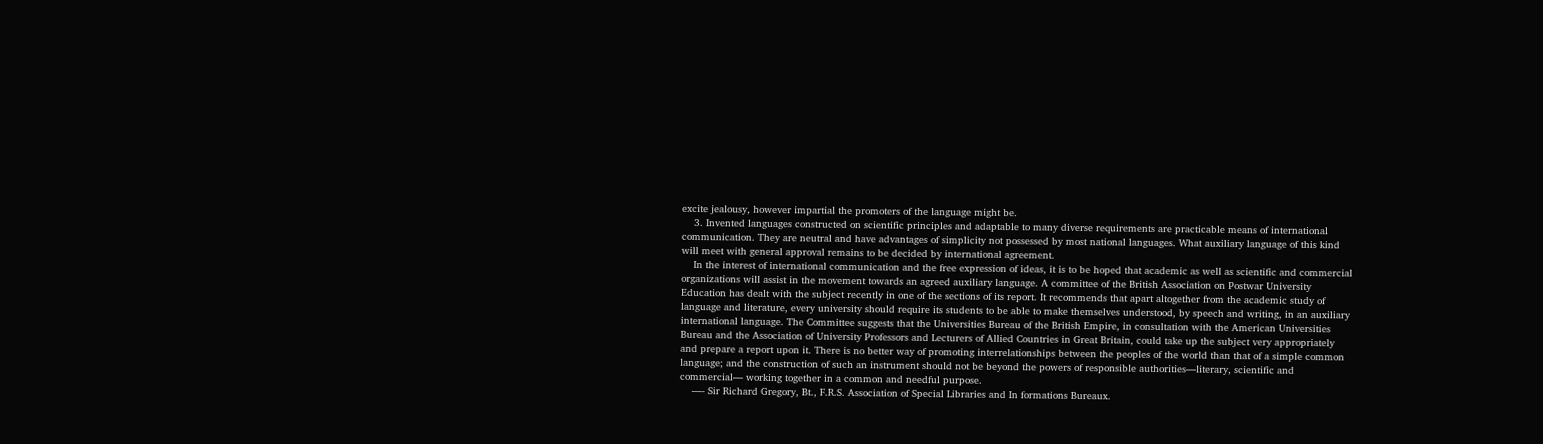excite jealousy, however impartial the promoters of the language might be.
    3. Invented languages constructed on scientific principles and adaptable to many diverse requirements are practicable means of international communication. They are neutral and have advantages of simplicity not possessed by most national languages. What auxiliary language of this kind will meet with general approval remains to be decided by international agreement.
    In the interest of international communication and the free expression of ideas, it is to be hoped that academic as well as scientific and commercial organizations will assist in the movement towards an agreed auxiliary language. A committee of the British Association on Postwar University Education has dealt with the subject recently in one of the sections of its report. It recommends that apart altogether from the academic study of language and literature, every university should require its students to be able to make themselves understood, by speech and writing, in an auxiliary international language. The Committee suggests that the Universities Bureau of the British Empire, in consultation with the American Universities Bureau and the Association of University Professors and Lecturers of Allied Countries in Great Britain, could take up the subject very appropriately and prepare a report upon it. There is no better way of promoting interrelationships between the peoples of the world than that of a simple common language; and the construction of such an instrument should not be beyond the powers of responsible authorities—literary, scientific and commercial— working together in a common and needful purpose.
    —- Sir Richard Gregory, Bt., F.R.S. Association of Special Libraries and In formations Bureaux.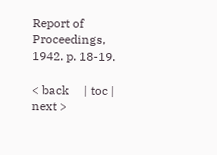Report of Proceedings, 1942. p. 18-19.

< back     | toc |     next >